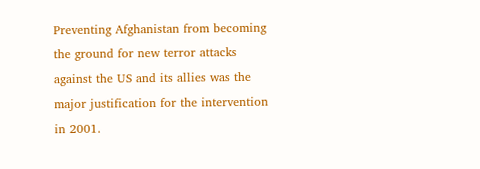Preventing Afghanistan from becoming the ground for new terror attacks against the US and its allies was the major justification for the intervention in 2001.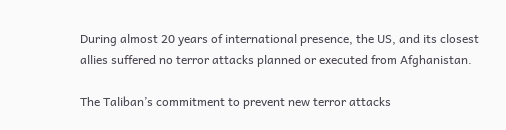During almost 20 years of international presence, the US, and its closest allies suffered no terror attacks planned or executed from Afghanistan.

The Taliban’s commitment to prevent new terror attacks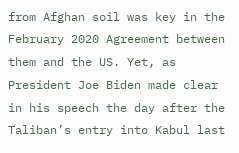from Afghan soil was key in the February 2020 Agreement between them and the US. Yet, as President Joe Biden made clear in his speech the day after the Taliban’s entry into Kabul last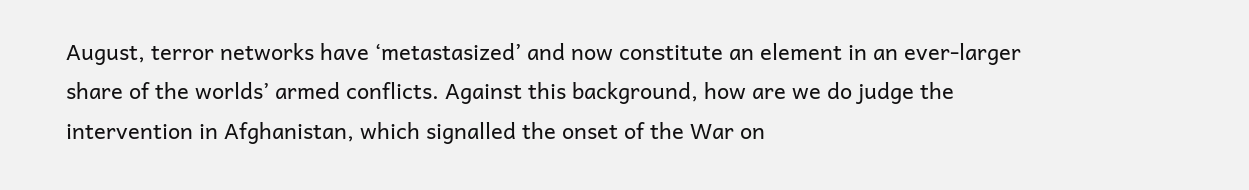August, terror networks have ‘metastasized’ and now constitute an element in an ever-larger share of the worlds’ armed conflicts. Against this background, how are we do judge the intervention in Afghanistan, which signalled the onset of the War on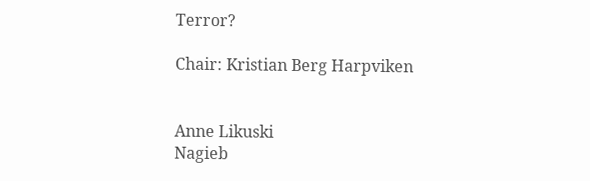Terror?

Chair: Kristian Berg Harpviken


Anne Likuski
Nagieb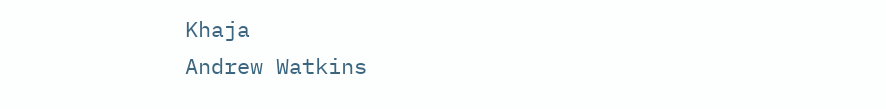Khaja
Andrew Watkins